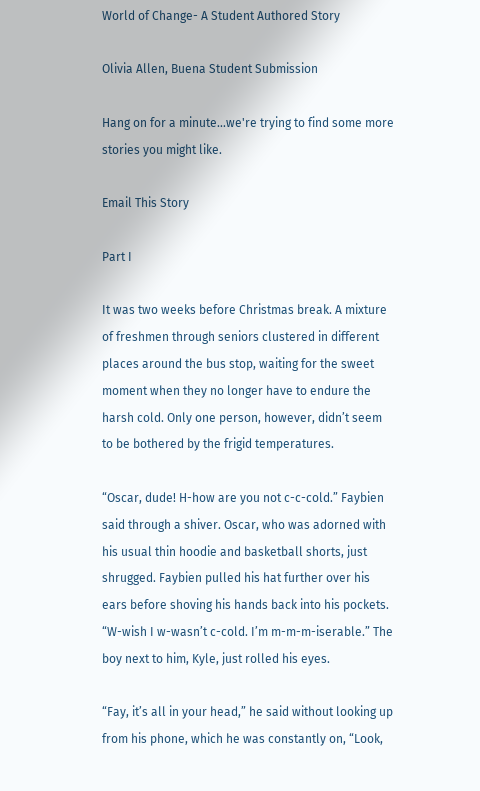World of Change- A Student Authored Story

Olivia Allen, Buena Student Submission

Hang on for a minute...we're trying to find some more stories you might like.

Email This Story

Part I

It was two weeks before Christmas break. A mixture of freshmen through seniors clustered in different places around the bus stop, waiting for the sweet moment when they no longer have to endure the harsh cold. Only one person, however, didn’t seem to be bothered by the frigid temperatures.

“Oscar, dude! H-how are you not c-c-cold.” Faybien said through a shiver. Oscar, who was adorned with his usual thin hoodie and basketball shorts, just shrugged. Faybien pulled his hat further over his ears before shoving his hands back into his pockets. “W-wish I w-wasn’t c-cold. I’m m-m-m-iserable.” The boy next to him, Kyle, just rolled his eyes.

“Fay, it’s all in your head,” he said without looking up from his phone, which he was constantly on, “Look,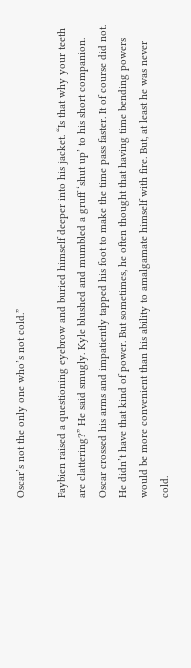Oscar’s not the only one who’s not cold.”

Faybien raised a questioning eyebrow and buried himself deeper into his jacket. “Is that why your teeth are clattering?” He said smugly. Kyle blushed and mumbled a gruff ‘shut up’ to his short companion. Oscar crossed his arms and impatiently tapped his foot to make the time pass faster. It of course did not. He didn’t have that kind of power. But sometimes, he often thought that having time bending powers would be more convenient than his ability to amalgamate himself with fire. But, at least he was never cold.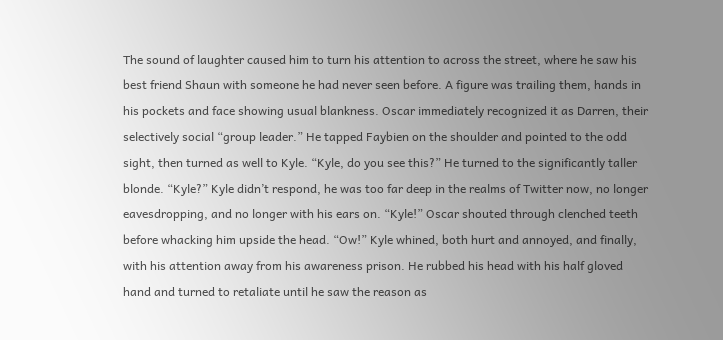The sound of laughter caused him to turn his attention to across the street, where he saw his best friend Shaun with someone he had never seen before. A figure was trailing them, hands in his pockets and face showing usual blankness. Oscar immediately recognized it as Darren, their selectively social “group leader.” He tapped Faybien on the shoulder and pointed to the odd sight, then turned as well to Kyle. “Kyle, do you see this?” He turned to the significantly taller blonde. “Kyle?” Kyle didn’t respond, he was too far deep in the realms of Twitter now, no longer eavesdropping, and no longer with his ears on. “Kyle!” Oscar shouted through clenched teeth before whacking him upside the head. “Ow!” Kyle whined, both hurt and annoyed, and finally, with his attention away from his awareness prison. He rubbed his head with his half gloved hand and turned to retaliate until he saw the reason as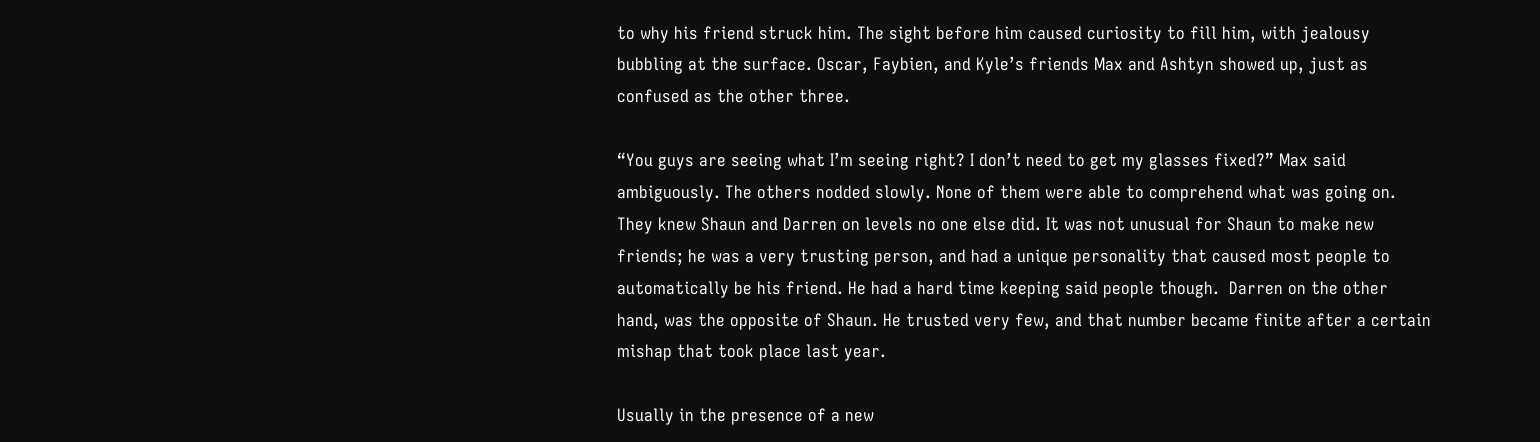to why his friend struck him. The sight before him caused curiosity to fill him, with jealousy bubbling at the surface. Oscar, Faybien, and Kyle’s friends Max and Ashtyn showed up, just as confused as the other three.

“You guys are seeing what I’m seeing right? I don’t need to get my glasses fixed?” Max said ambiguously. The others nodded slowly. None of them were able to comprehend what was going on. They knew Shaun and Darren on levels no one else did. It was not unusual for Shaun to make new friends; he was a very trusting person, and had a unique personality that caused most people to automatically be his friend. He had a hard time keeping said people though.  Darren on the other hand, was the opposite of Shaun. He trusted very few, and that number became finite after a certain mishap that took place last year.

Usually in the presence of a new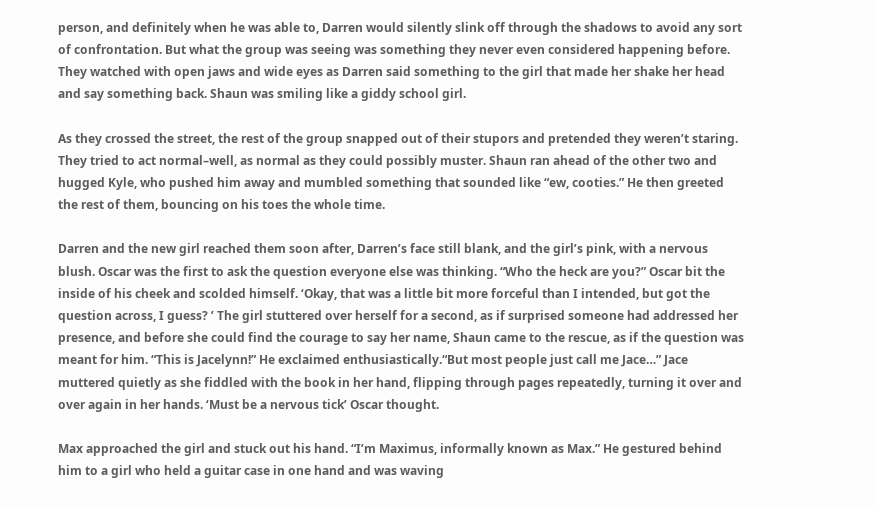person, and definitely when he was able to, Darren would silently slink off through the shadows to avoid any sort of confrontation. But what the group was seeing was something they never even considered happening before. They watched with open jaws and wide eyes as Darren said something to the girl that made her shake her head and say something back. Shaun was smiling like a giddy school girl.

As they crossed the street, the rest of the group snapped out of their stupors and pretended they weren’t staring. They tried to act normal–well, as normal as they could possibly muster. Shaun ran ahead of the other two and hugged Kyle, who pushed him away and mumbled something that sounded like “ew, cooties.” He then greeted the rest of them, bouncing on his toes the whole time.

Darren and the new girl reached them soon after, Darren’s face still blank, and the girl’s pink, with a nervous blush. Oscar was the first to ask the question everyone else was thinking. “Who the heck are you?” Oscar bit the inside of his cheek and scolded himself. ‘Okay, that was a little bit more forceful than I intended, but got the question across, I guess? ’ The girl stuttered over herself for a second, as if surprised someone had addressed her presence, and before she could find the courage to say her name, Shaun came to the rescue, as if the question was meant for him. “This is Jacelynn!” He exclaimed enthusiastically.“But most people just call me Jace…” Jace muttered quietly as she fiddled with the book in her hand, flipping through pages repeatedly, turning it over and over again in her hands. ‘Must be a nervous tick’ Oscar thought.

Max approached the girl and stuck out his hand. “I’m Maximus, informally known as Max.” He gestured behind him to a girl who held a guitar case in one hand and was waving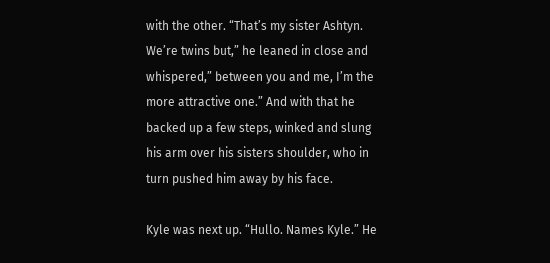with the other. “That’s my sister Ashtyn. We’re twins but,” he leaned in close and whispered,” between you and me, I’m the more attractive one.” And with that he backed up a few steps, winked and slung his arm over his sisters shoulder, who in turn pushed him away by his face.

Kyle was next up. “Hullo. Names Kyle.” He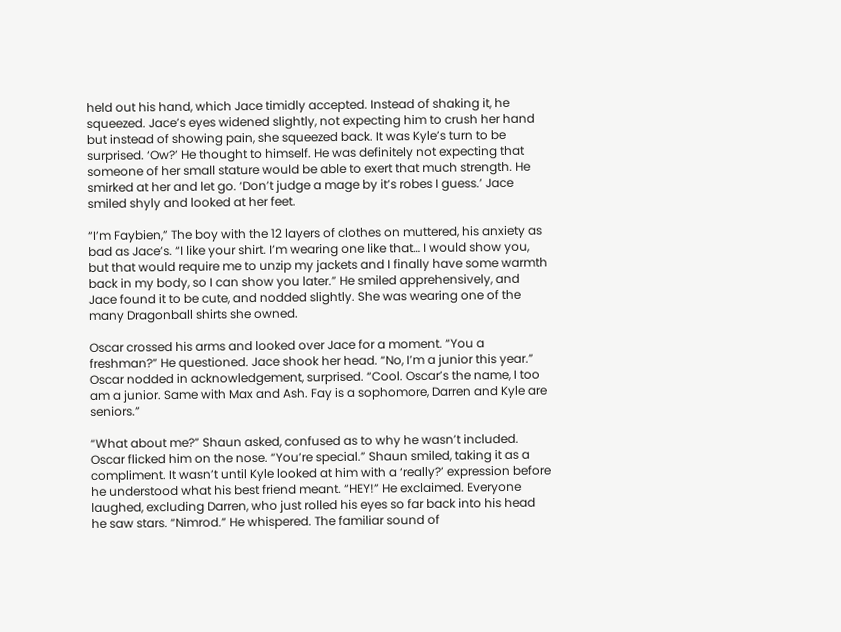held out his hand, which Jace timidly accepted. Instead of shaking it, he squeezed. Jace’s eyes widened slightly, not expecting him to crush her hand but instead of showing pain, she squeezed back. It was Kyle’s turn to be surprised. ‘Ow?’ He thought to himself. He was definitely not expecting that someone of her small stature would be able to exert that much strength. He smirked at her and let go. ‘Don’t judge a mage by it’s robes I guess.’ Jace smiled shyly and looked at her feet.

“I’m Faybien,” The boy with the 12 layers of clothes on muttered, his anxiety as bad as Jace’s. “I like your shirt. I’m wearing one like that… I would show you, but that would require me to unzip my jackets and I finally have some warmth back in my body, so I can show you later.” He smiled apprehensively, and Jace found it to be cute, and nodded slightly. She was wearing one of the many Dragonball shirts she owned.

Oscar crossed his arms and looked over Jace for a moment. “You a freshman?” He questioned. Jace shook her head. “No, I’m a junior this year.” Oscar nodded in acknowledgement, surprised. “Cool. Oscar’s the name, I too am a junior. Same with Max and Ash. Fay is a sophomore, Darren and Kyle are seniors.”

“What about me?” Shaun asked, confused as to why he wasn’t included. Oscar flicked him on the nose. “You’re special.” Shaun smiled, taking it as a compliment. It wasn’t until Kyle looked at him with a ‘really?’ expression before he understood what his best friend meant. “HEY!” He exclaimed. Everyone laughed, excluding Darren, who just rolled his eyes so far back into his head he saw stars. “Nimrod.” He whispered. The familiar sound of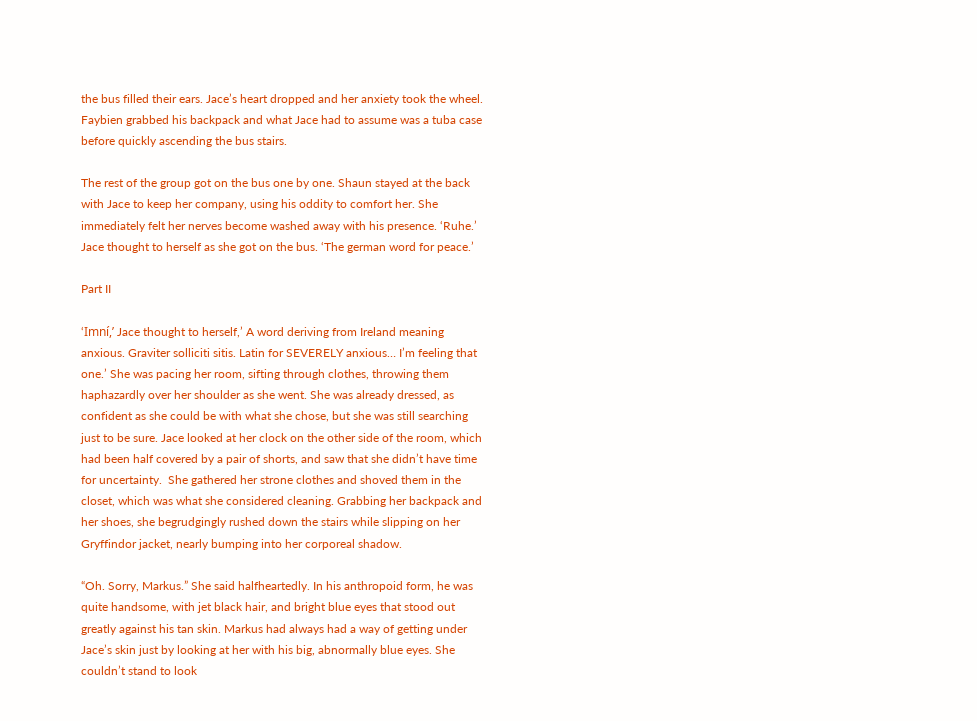the bus filled their ears. Jace’s heart dropped and her anxiety took the wheel. Faybien grabbed his backpack and what Jace had to assume was a tuba case before quickly ascending the bus stairs.

The rest of the group got on the bus one by one. Shaun stayed at the back with Jace to keep her company, using his oddity to comfort her. She immediately felt her nerves become washed away with his presence. ‘Ruhe.’ Jace thought to herself as she got on the bus. ‘The german word for peace.’

Part II

‘Imní,’ Jace thought to herself,’ A word deriving from Ireland meaning anxious. Graviter solliciti sitis. Latin for SEVERELY anxious… I’m feeling that one.’ She was pacing her room, sifting through clothes, throwing them haphazardly over her shoulder as she went. She was already dressed, as confident as she could be with what she chose, but she was still searching just to be sure. Jace looked at her clock on the other side of the room, which had been half covered by a pair of shorts, and saw that she didn’t have time for uncertainty.  She gathered her strone clothes and shoved them in the closet, which was what she considered cleaning. Grabbing her backpack and her shoes, she begrudgingly rushed down the stairs while slipping on her Gryffindor jacket, nearly bumping into her corporeal shadow.

“Oh. Sorry, Markus.” She said halfheartedly. In his anthropoid form, he was quite handsome, with jet black hair, and bright blue eyes that stood out greatly against his tan skin. Markus had always had a way of getting under Jace’s skin just by looking at her with his big, abnormally blue eyes. She couldn’t stand to look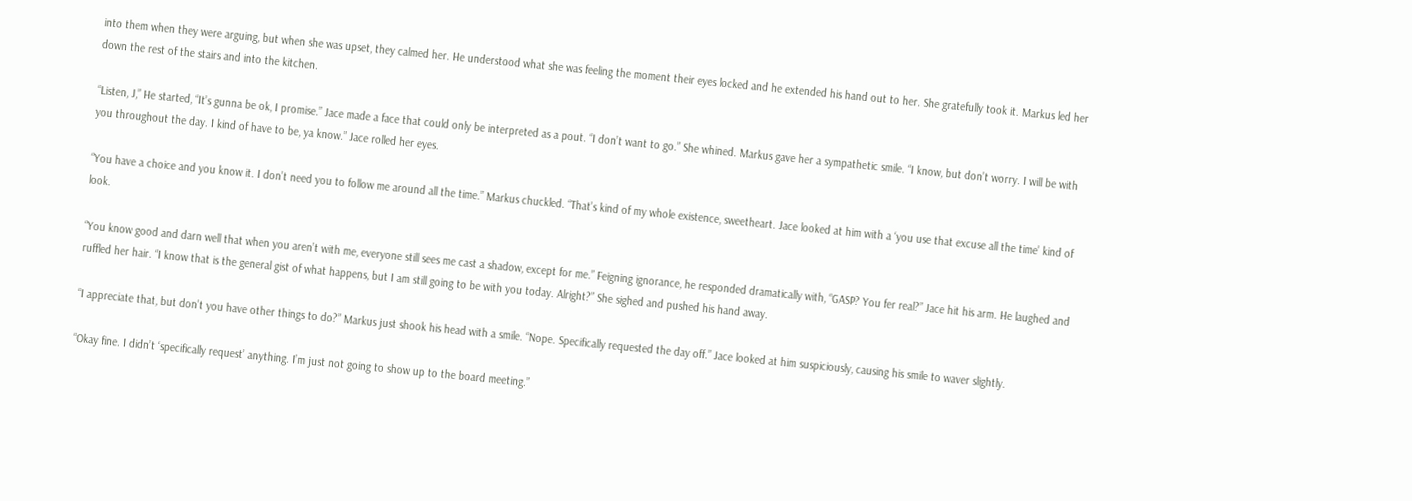into them when they were arguing, but when she was upset, they calmed her. He understood what she was feeling the moment their eyes locked and he extended his hand out to her. She gratefully took it. Markus led her down the rest of the stairs and into the kitchen.

“Listen, J,” He started, “It’s gunna be ok, I promise.” Jace made a face that could only be interpreted as a pout. “I don’t want to go.” She whined. Markus gave her a sympathetic smile. “I know, but don’t worry. I will be with you throughout the day. I kind of have to be, ya know.” Jace rolled her eyes.

“You have a choice and you know it. I don’t need you to follow me around all the time.” Markus chuckled. “That’s kind of my whole existence, sweetheart. Jace looked at him with a ‘you use that excuse all the time’ kind of look.

“You know good and darn well that when you aren’t with me, everyone still sees me cast a shadow, except for me.” Feigning ignorance, he responded dramatically with, “GASP? You fer real?” Jace hit his arm. He laughed and ruffled her hair. “I know that is the general gist of what happens, but I am still going to be with you today. Alright?” She sighed and pushed his hand away.

“I appreciate that, but don’t you have other things to do?” Markus just shook his head with a smile. “Nope. Specifically requested the day off.” Jace looked at him suspiciously, causing his smile to waver slightly.

“Okay fine. I didn’t ‘specifically request’ anything. I’m just not going to show up to the board meeting.”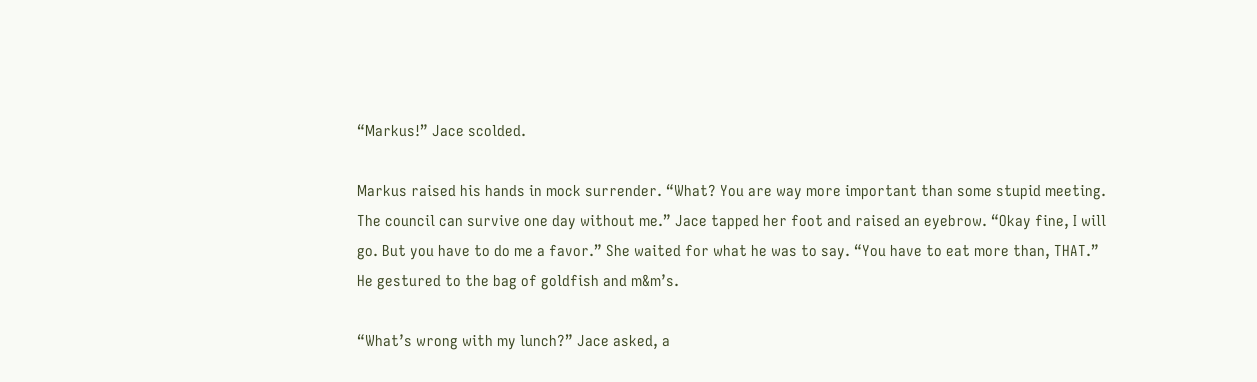“Markus!” Jace scolded.

Markus raised his hands in mock surrender. “What? You are way more important than some stupid meeting. The council can survive one day without me.” Jace tapped her foot and raised an eyebrow. “Okay fine, I will go. But you have to do me a favor.” She waited for what he was to say. “You have to eat more than, THAT.” He gestured to the bag of goldfish and m&m’s.

“What’s wrong with my lunch?” Jace asked, a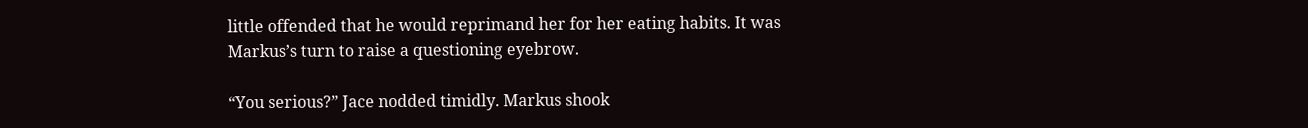little offended that he would reprimand her for her eating habits. It was Markus’s turn to raise a questioning eyebrow.

“You serious?” Jace nodded timidly. Markus shook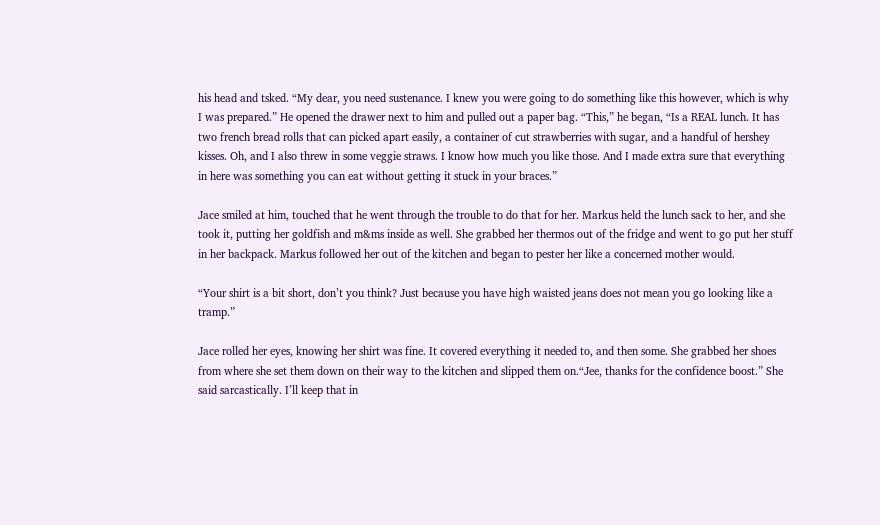his head and tsked. “My dear, you need sustenance. I knew you were going to do something like this however, which is why I was prepared.” He opened the drawer next to him and pulled out a paper bag. “This,” he began, “Is a REAL lunch. It has two french bread rolls that can picked apart easily, a container of cut strawberries with sugar, and a handful of hershey kisses. Oh, and I also threw in some veggie straws. I know how much you like those. And I made extra sure that everything in here was something you can eat without getting it stuck in your braces.”

Jace smiled at him, touched that he went through the trouble to do that for her. Markus held the lunch sack to her, and she took it, putting her goldfish and m&ms inside as well. She grabbed her thermos out of the fridge and went to go put her stuff in her backpack. Markus followed her out of the kitchen and began to pester her like a concerned mother would.

“Your shirt is a bit short, don’t you think? Just because you have high waisted jeans does not mean you go looking like a tramp.”

Jace rolled her eyes, knowing her shirt was fine. It covered everything it needed to, and then some. She grabbed her shoes from where she set them down on their way to the kitchen and slipped them on.“Jee, thanks for the confidence boost.” She said sarcastically. I’ll keep that in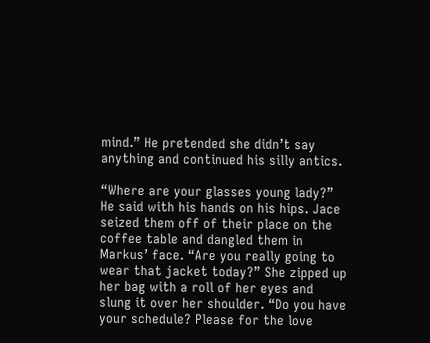mind.” He pretended she didn’t say anything and continued his silly antics.

“Where are your glasses young lady?” He said with his hands on his hips. Jace seized them off of their place on the coffee table and dangled them in Markus’ face. “Are you really going to wear that jacket today?” She zipped up her bag with a roll of her eyes and slung it over her shoulder. “Do you have your schedule? Please for the love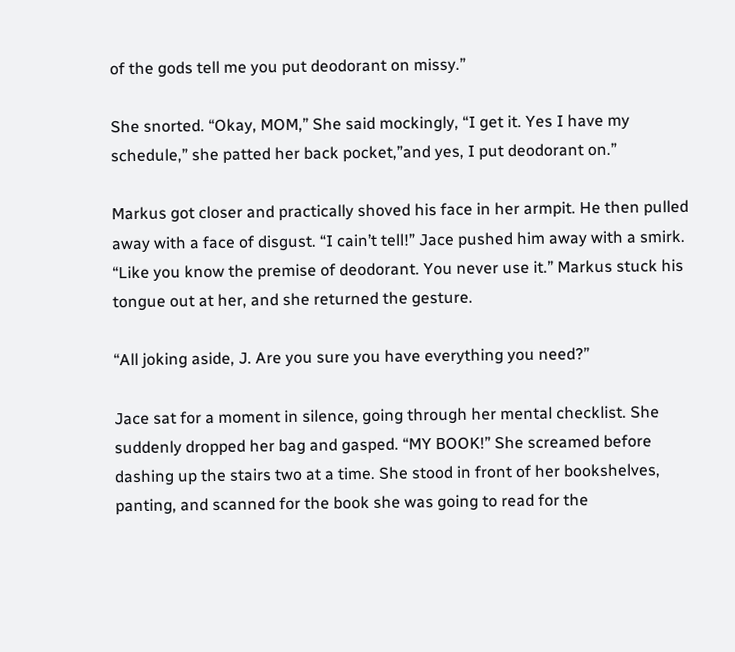of the gods tell me you put deodorant on missy.”

She snorted. “Okay, MOM,” She said mockingly, “I get it. Yes I have my schedule,” she patted her back pocket,”and yes, I put deodorant on.”

Markus got closer and practically shoved his face in her armpit. He then pulled away with a face of disgust. “I cain’t tell!” Jace pushed him away with a smirk. “Like you know the premise of deodorant. You never use it.” Markus stuck his tongue out at her, and she returned the gesture.

“All joking aside, J. Are you sure you have everything you need?”

Jace sat for a moment in silence, going through her mental checklist. She suddenly dropped her bag and gasped. “MY BOOK!” She screamed before dashing up the stairs two at a time. She stood in front of her bookshelves, panting, and scanned for the book she was going to read for the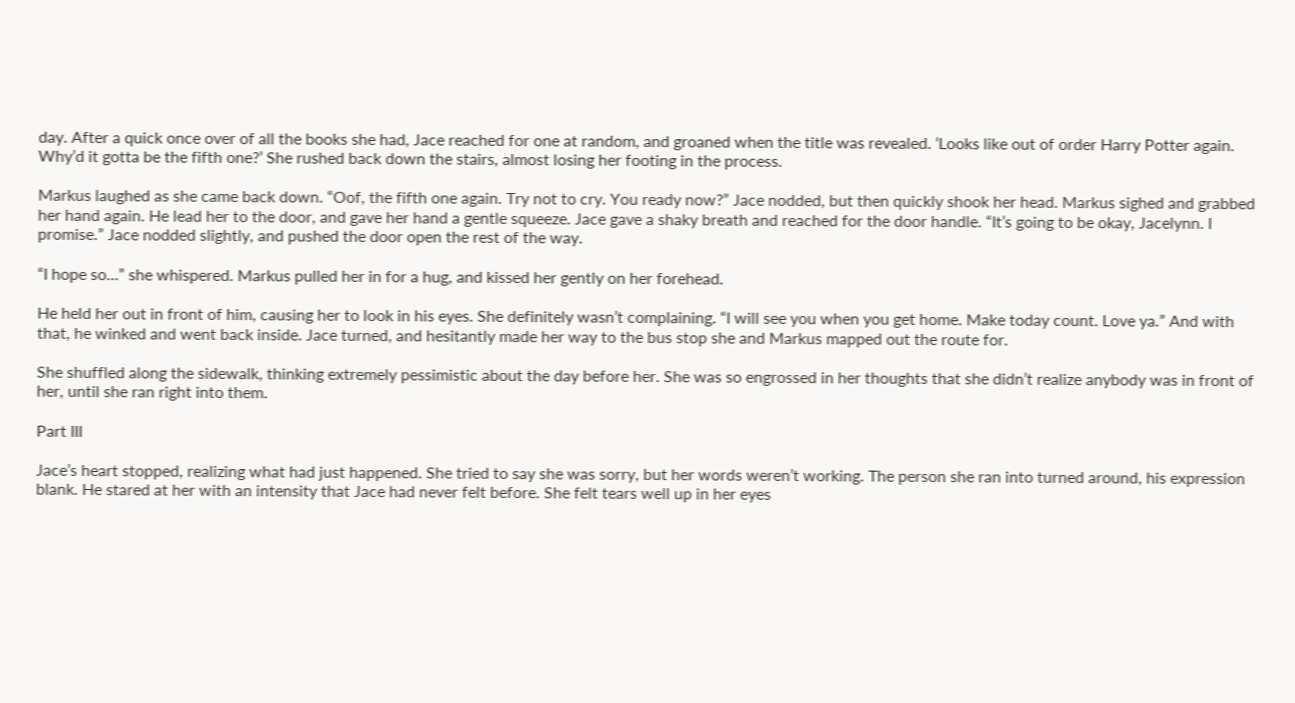day. After a quick once over of all the books she had, Jace reached for one at random, and groaned when the title was revealed. ‘Looks like out of order Harry Potter again. Why’d it gotta be the fifth one?’ She rushed back down the stairs, almost losing her footing in the process.

Markus laughed as she came back down. “Oof, the fifth one again. Try not to cry. You ready now?” Jace nodded, but then quickly shook her head. Markus sighed and grabbed her hand again. He lead her to the door, and gave her hand a gentle squeeze. Jace gave a shaky breath and reached for the door handle. “It’s going to be okay, Jacelynn. I promise.” Jace nodded slightly, and pushed the door open the rest of the way.

“I hope so…” she whispered. Markus pulled her in for a hug, and kissed her gently on her forehead.

He held her out in front of him, causing her to look in his eyes. She definitely wasn’t complaining. “I will see you when you get home. Make today count. Love ya.” And with that, he winked and went back inside. Jace turned, and hesitantly made her way to the bus stop she and Markus mapped out the route for.

She shuffled along the sidewalk, thinking extremely pessimistic about the day before her. She was so engrossed in her thoughts that she didn’t realize anybody was in front of her, until she ran right into them.

Part III

Jace’s heart stopped, realizing what had just happened. She tried to say she was sorry, but her words weren’t working. The person she ran into turned around, his expression blank. He stared at her with an intensity that Jace had never felt before. She felt tears well up in her eyes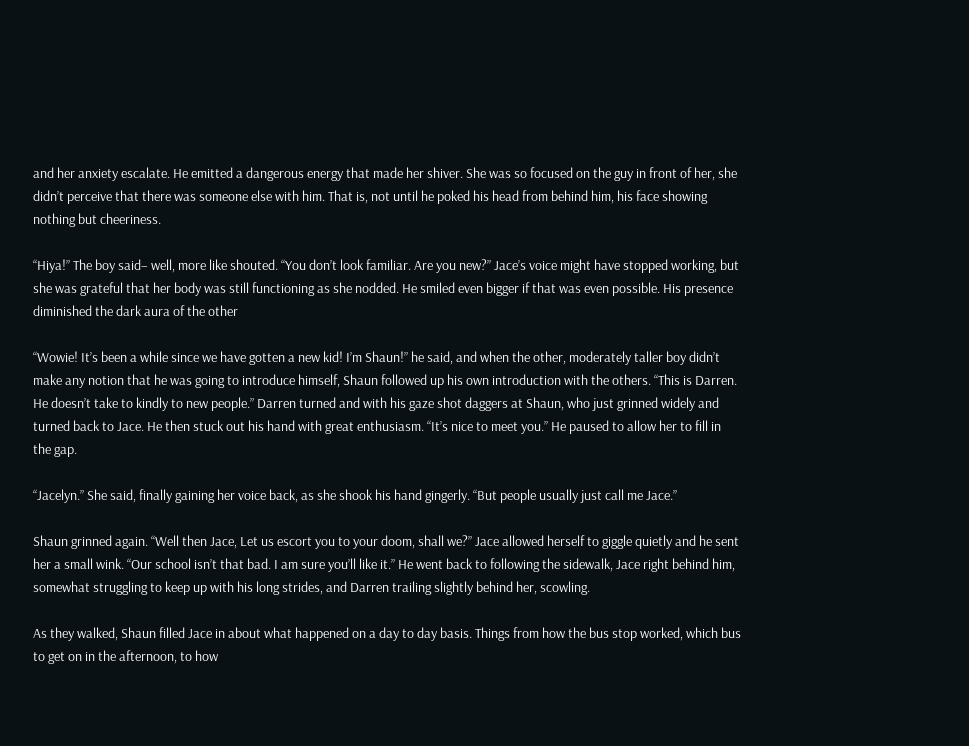and her anxiety escalate. He emitted a dangerous energy that made her shiver. She was so focused on the guy in front of her, she didn’t perceive that there was someone else with him. That is, not until he poked his head from behind him, his face showing nothing but cheeriness.

“Hiya!” The boy said– well, more like shouted. “You don’t look familiar. Are you new?” Jace’s voice might have stopped working, but she was grateful that her body was still functioning as she nodded. He smiled even bigger if that was even possible. His presence diminished the dark aura of the other

“Wowie! It’s been a while since we have gotten a new kid! I’m Shaun!” he said, and when the other, moderately taller boy didn’t make any notion that he was going to introduce himself, Shaun followed up his own introduction with the others. “This is Darren. He doesn’t take to kindly to new people.” Darren turned and with his gaze shot daggers at Shaun, who just grinned widely and turned back to Jace. He then stuck out his hand with great enthusiasm. “It’s nice to meet you.” He paused to allow her to fill in the gap.

“Jacelyn.” She said, finally gaining her voice back, as she shook his hand gingerly. “But people usually just call me Jace.”

Shaun grinned again. “Well then Jace, Let us escort you to your doom, shall we?” Jace allowed herself to giggle quietly and he sent her a small wink. “Our school isn’t that bad. I am sure you’ll like it.” He went back to following the sidewalk, Jace right behind him, somewhat struggling to keep up with his long strides, and Darren trailing slightly behind her, scowling.

As they walked, Shaun filled Jace in about what happened on a day to day basis. Things from how the bus stop worked, which bus to get on in the afternoon, to how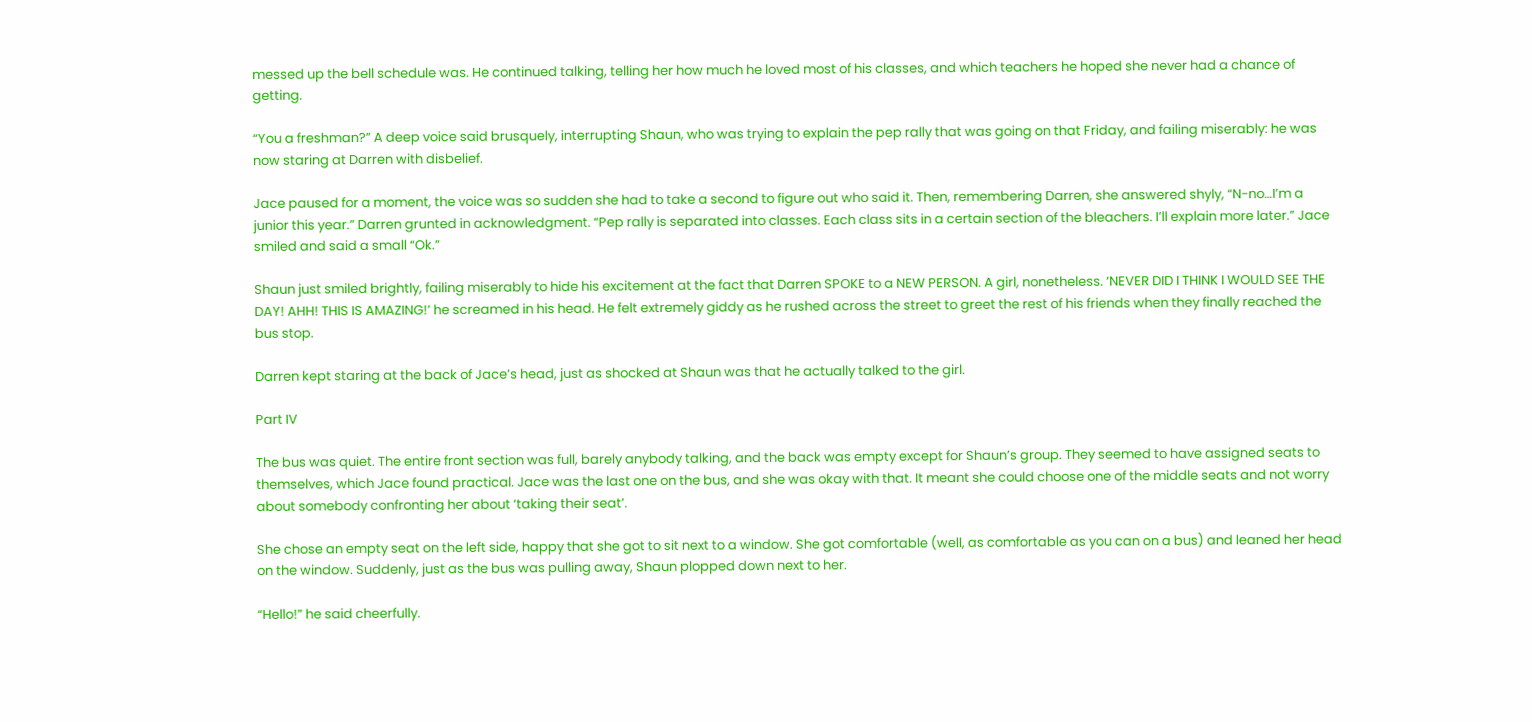messed up the bell schedule was. He continued talking, telling her how much he loved most of his classes, and which teachers he hoped she never had a chance of getting.

“You a freshman?” A deep voice said brusquely, interrupting Shaun, who was trying to explain the pep rally that was going on that Friday, and failing miserably: he was now staring at Darren with disbelief.

Jace paused for a moment, the voice was so sudden she had to take a second to figure out who said it. Then, remembering Darren, she answered shyly, “N-no…I’m a junior this year.” Darren grunted in acknowledgment. “Pep rally is separated into classes. Each class sits in a certain section of the bleachers. I’ll explain more later.” Jace smiled and said a small “Ok.”

Shaun just smiled brightly, failing miserably to hide his excitement at the fact that Darren SPOKE to a NEW PERSON. A girl, nonetheless. ‘NEVER DID I THINK I WOULD SEE THE DAY! AHH! THIS IS AMAZING!’ he screamed in his head. He felt extremely giddy as he rushed across the street to greet the rest of his friends when they finally reached the bus stop.

Darren kept staring at the back of Jace’s head, just as shocked at Shaun was that he actually talked to the girl.

Part IV

The bus was quiet. The entire front section was full, barely anybody talking, and the back was empty except for Shaun’s group. They seemed to have assigned seats to themselves, which Jace found practical. Jace was the last one on the bus, and she was okay with that. It meant she could choose one of the middle seats and not worry about somebody confronting her about ‘taking their seat’.

She chose an empty seat on the left side, happy that she got to sit next to a window. She got comfortable (well, as comfortable as you can on a bus) and leaned her head on the window. Suddenly, just as the bus was pulling away, Shaun plopped down next to her.

“Hello!” he said cheerfully.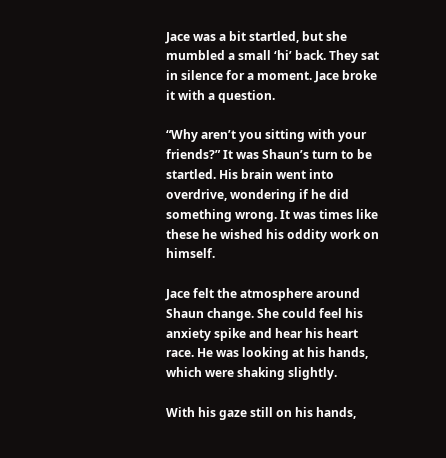Jace was a bit startled, but she mumbled a small ‘hi’ back. They sat in silence for a moment. Jace broke it with a question.

“Why aren’t you sitting with your friends?” It was Shaun’s turn to be startled. His brain went into overdrive, wondering if he did something wrong. It was times like these he wished his oddity work on himself.

Jace felt the atmosphere around Shaun change. She could feel his anxiety spike and hear his heart race. He was looking at his hands, which were shaking slightly.

With his gaze still on his hands,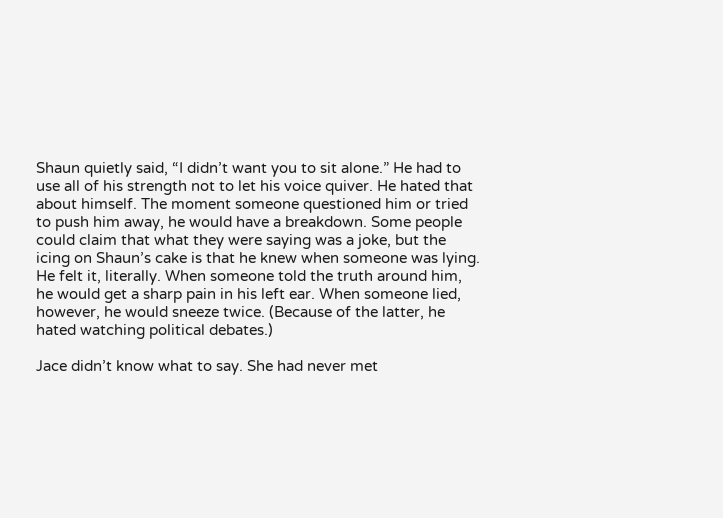Shaun quietly said, “I didn’t want you to sit alone.” He had to use all of his strength not to let his voice quiver. He hated that about himself. The moment someone questioned him or tried to push him away, he would have a breakdown. Some people could claim that what they were saying was a joke, but the icing on Shaun’s cake is that he knew when someone was lying. He felt it, literally. When someone told the truth around him, he would get a sharp pain in his left ear. When someone lied, however, he would sneeze twice. (Because of the latter, he hated watching political debates.)

Jace didn’t know what to say. She had never met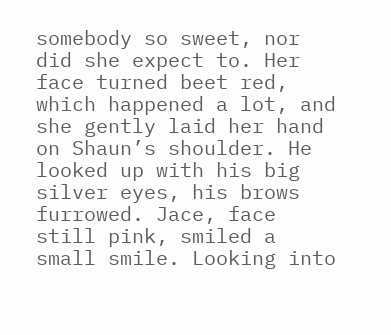somebody so sweet, nor did she expect to. Her face turned beet red, which happened a lot, and she gently laid her hand on Shaun’s shoulder. He looked up with his big silver eyes, his brows furrowed. Jace, face still pink, smiled a small smile. Looking into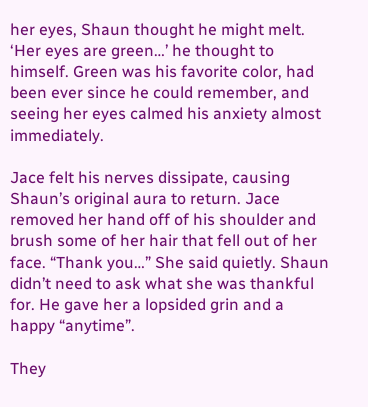her eyes, Shaun thought he might melt. ‘Her eyes are green…’ he thought to himself. Green was his favorite color, had been ever since he could remember, and seeing her eyes calmed his anxiety almost immediately.

Jace felt his nerves dissipate, causing Shaun’s original aura to return. Jace removed her hand off of his shoulder and brush some of her hair that fell out of her face. “Thank you…” She said quietly. Shaun didn’t need to ask what she was thankful for. He gave her a lopsided grin and a happy “anytime”.

They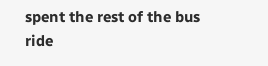spent the rest of the bus ride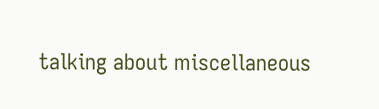talking about miscellaneous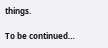things.

To be continued…